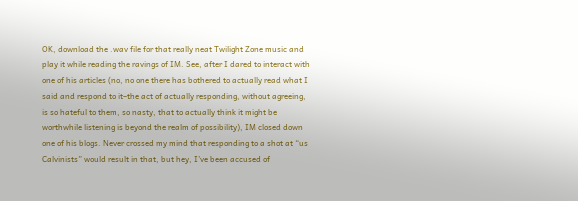OK, download the .wav file for that really neat Twilight Zone music and play it while reading the ravings of IM. See, after I dared to interact with one of his articles (no, no one there has bothered to actually read what I said and respond to it–the act of actually responding, without agreeing, is so hateful to them, so nasty, that to actually think it might be worthwhile listening is beyond the realm of possibility), IM closed down one of his blogs. Never crossed my mind that responding to a shot at “us Calvinists” would result in that, but hey, I’ve been accused of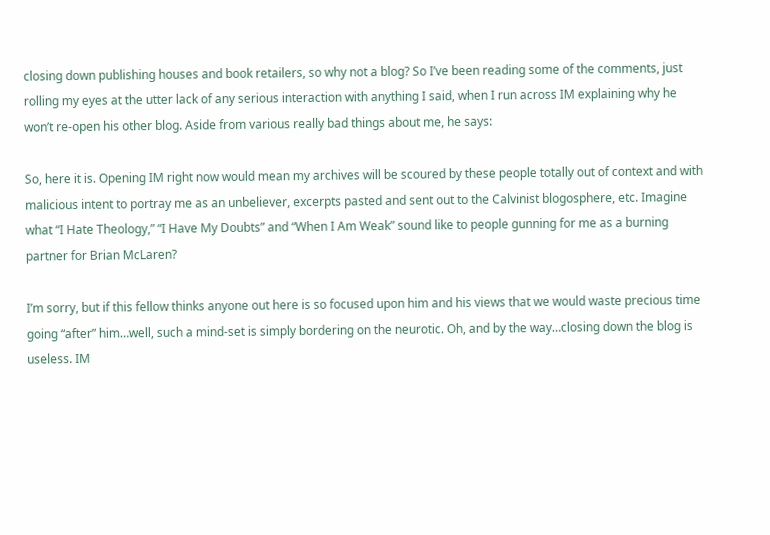closing down publishing houses and book retailers, so why not a blog? So I’ve been reading some of the comments, just rolling my eyes at the utter lack of any serious interaction with anything I said, when I run across IM explaining why he won’t re-open his other blog. Aside from various really bad things about me, he says:

So, here it is. Opening IM right now would mean my archives will be scoured by these people totally out of context and with malicious intent to portray me as an unbeliever, excerpts pasted and sent out to the Calvinist blogosphere, etc. Imagine what “I Hate Theology,” “I Have My Doubts” and “When I Am Weak” sound like to people gunning for me as a burning partner for Brian McLaren?

I’m sorry, but if this fellow thinks anyone out here is so focused upon him and his views that we would waste precious time going “after” him…well, such a mind-set is simply bordering on the neurotic. Oh, and by the way…closing down the blog is useless. IM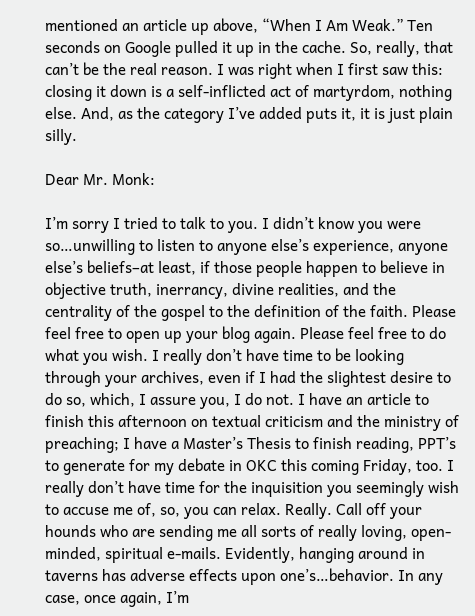mentioned an article up above, “When I Am Weak.” Ten seconds on Google pulled it up in the cache. So, really, that can’t be the real reason. I was right when I first saw this: closing it down is a self-inflicted act of martyrdom, nothing else. And, as the category I’ve added puts it, it is just plain silly.

Dear Mr. Monk:

I’m sorry I tried to talk to you. I didn’t know you were so…unwilling to listen to anyone else’s experience, anyone else’s beliefs–at least, if those people happen to believe in objective truth, inerrancy, divine realities, and the centrality of the gospel to the definition of the faith. Please feel free to open up your blog again. Please feel free to do what you wish. I really don’t have time to be looking through your archives, even if I had the slightest desire to do so, which, I assure you, I do not. I have an article to finish this afternoon on textual criticism and the ministry of preaching; I have a Master’s Thesis to finish reading, PPT’s to generate for my debate in OKC this coming Friday, too. I really don’t have time for the inquisition you seemingly wish to accuse me of, so, you can relax. Really. Call off your hounds who are sending me all sorts of really loving, open-minded, spiritual e-mails. Evidently, hanging around in taverns has adverse effects upon one’s…behavior. In any case, once again, I’m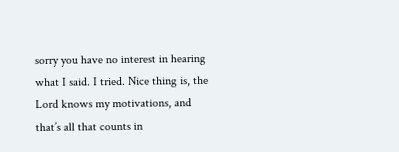sorry you have no interest in hearing what I said. I tried. Nice thing is, the Lord knows my motivations, and that’s all that counts in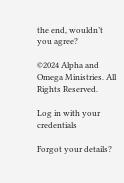the end, wouldn’t you agree?

©2024 Alpha and Omega Ministries. All Rights Reserved.

Log in with your credentials

Forgot your details?